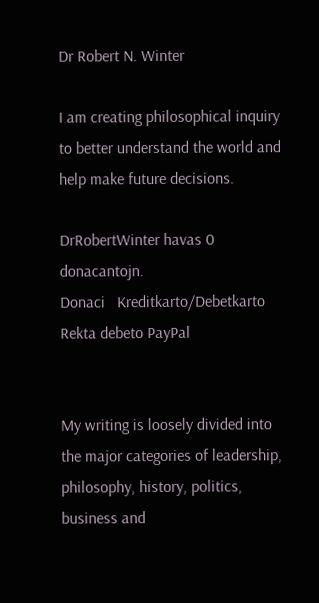Dr Robert N. Winter

I am creating philosophical inquiry to better understand the world and help make future decisions.

DrRobertWinter havas 0 donacantojn.
Donaci   Kreditkarto/Debetkarto Rekta debeto PayPal


My writing is loosely divided into the major categories of leadership, philosophy, history, politics, business and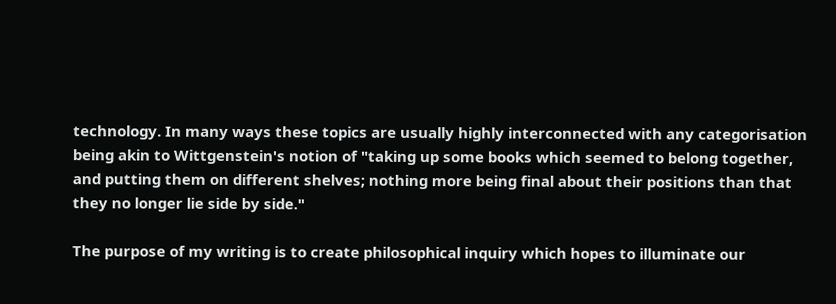technology. In many ways these topics are usually highly interconnected with any categorisation being akin to Wittgenstein's notion of "taking up some books which seemed to belong together, and putting them on different shelves; nothing more being final about their positions than that they no longer lie side by side."

The purpose of my writing is to create philosophical inquiry which hopes to illuminate our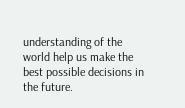understanding of the world help us make the best possible decisions in the future.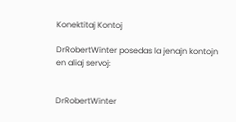Konektitaj Kontoj

DrRobertWinter posedas la jenajn kontojn en aliaj servoj:


DrRobertWinter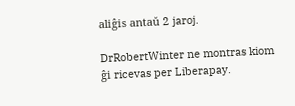aliĝis antaŭ 2 jaroj.

DrRobertWinter ne montras kiom ĝi ricevas per Liberapay.